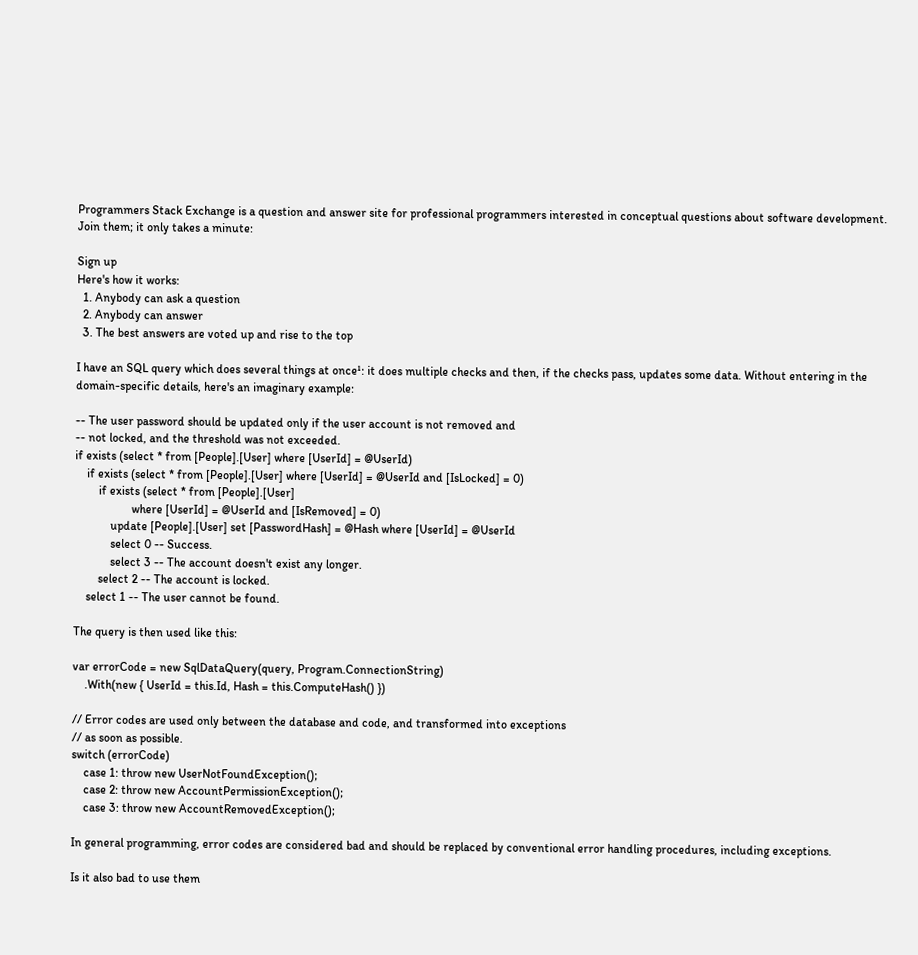Programmers Stack Exchange is a question and answer site for professional programmers interested in conceptual questions about software development. Join them; it only takes a minute:

Sign up
Here's how it works:
  1. Anybody can ask a question
  2. Anybody can answer
  3. The best answers are voted up and rise to the top

I have an SQL query which does several things at once¹: it does multiple checks and then, if the checks pass, updates some data. Without entering in the domain-specific details, here's an imaginary example:

-- The user password should be updated only if the user account is not removed and
-- not locked, and the threshold was not exceeded.
if exists (select * from [People].[User] where [UserId] = @UserId)
    if exists (select * from [People].[User] where [UserId] = @UserId and [IsLocked] = 0)
        if exists (select * from [People].[User]
                   where [UserId] = @UserId and [IsRemoved] = 0)
            update [People].[User] set [PasswordHash] = @Hash where [UserId] = @UserId
            select 0 -- Success.
            select 3 -- The account doesn't exist any longer.
        select 2 -- The account is locked.
    select 1 -- The user cannot be found.

The query is then used like this:

var errorCode = new SqlDataQuery(query, Program.ConnectionString)
    .With(new { UserId = this.Id, Hash = this.ComputeHash() })

// Error codes are used only between the database and code, and transformed into exceptions
// as soon as possible.
switch (errorCode)
    case 1: throw new UserNotFoundException();
    case 2: throw new AccountPermissionException();
    case 3: throw new AccountRemovedException();

In general programming, error codes are considered bad and should be replaced by conventional error handling procedures, including exceptions.

Is it also bad to use them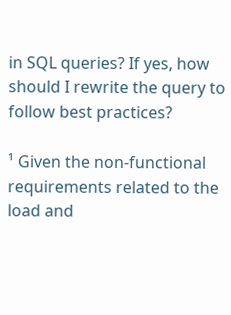in SQL queries? If yes, how should I rewrite the query to follow best practices?

¹ Given the non-functional requirements related to the load and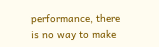performance, there is no way to make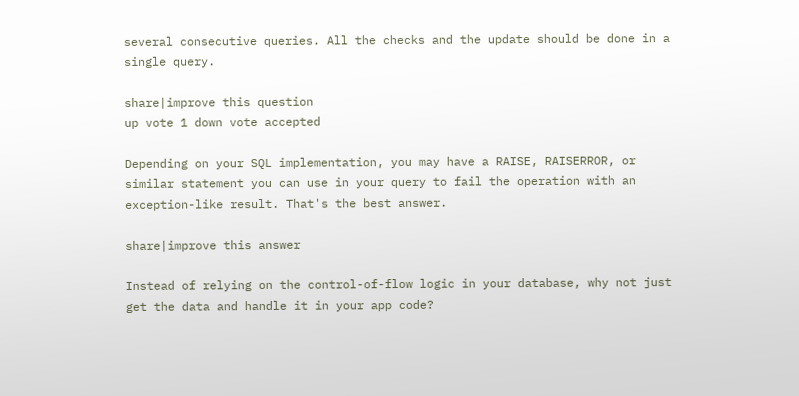several consecutive queries. All the checks and the update should be done in a single query.

share|improve this question
up vote 1 down vote accepted

Depending on your SQL implementation, you may have a RAISE, RAISERROR, or similar statement you can use in your query to fail the operation with an exception-like result. That's the best answer.

share|improve this answer

Instead of relying on the control-of-flow logic in your database, why not just get the data and handle it in your app code?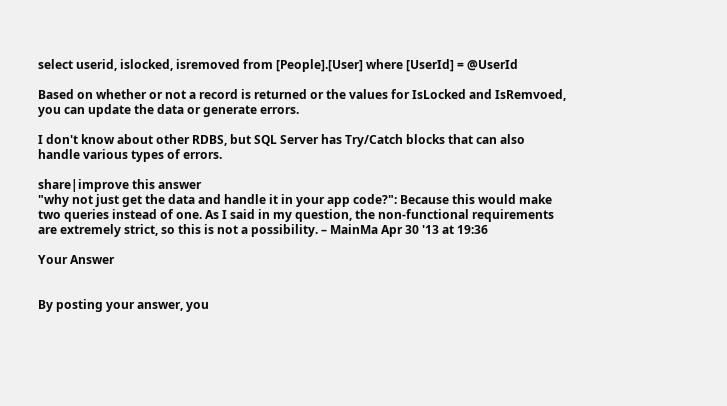select userid, islocked, isremoved from [People].[User] where [UserId] = @UserId

Based on whether or not a record is returned or the values for IsLocked and IsRemvoed, you can update the data or generate errors.

I don't know about other RDBS, but SQL Server has Try/Catch blocks that can also handle various types of errors.

share|improve this answer
"why not just get the data and handle it in your app code?": Because this would make two queries instead of one. As I said in my question, the non-functional requirements are extremely strict, so this is not a possibility. – MainMa Apr 30 '13 at 19:36

Your Answer


By posting your answer, you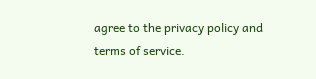agree to the privacy policy and terms of service.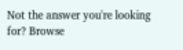Not the answer you're looking for? Browse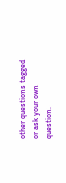other questions tagged or ask your own question.